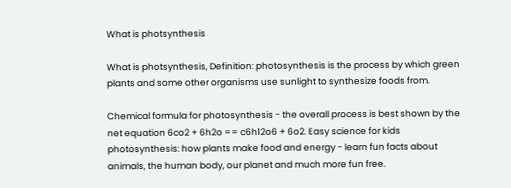What is photsynthesis

What is photsynthesis, Definition: photosynthesis is the process by which green plants and some other organisms use sunlight to synthesize foods from.

Chemical formula for photosynthesis - the overall process is best shown by the net equation 6co2 + 6h2o == c6h12o6 + 6o2. Easy science for kids photosynthesis: how plants make food and energy - learn fun facts about animals, the human body, our planet and much more fun free.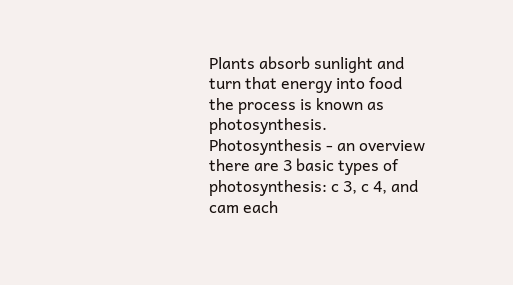Plants absorb sunlight and turn that energy into food the process is known as photosynthesis. Photosynthesis - an overview there are 3 basic types of photosynthesis: c 3, c 4, and cam each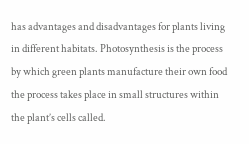has advantages and disadvantages for plants living in different habitats. Photosynthesis is the process by which green plants manufacture their own food the process takes place in small structures within the plant’s cells called.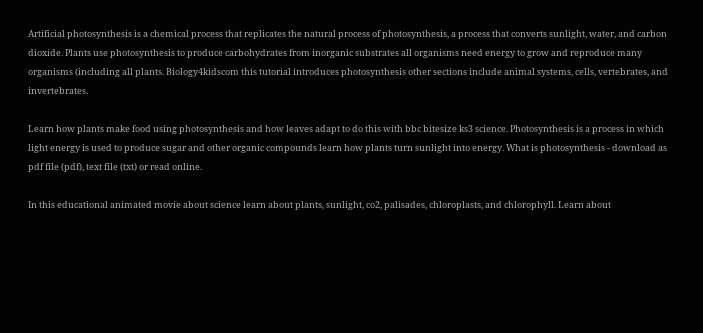Artificial photosynthesis is a chemical process that replicates the natural process of photosynthesis, a process that converts sunlight, water, and carbon dioxide. Plants use photosynthesis to produce carbohydrates from inorganic substrates all organisms need energy to grow and reproduce many organisms (including all plants. Biology4kidscom this tutorial introduces photosynthesis other sections include animal systems, cells, vertebrates, and invertebrates.

Learn how plants make food using photosynthesis and how leaves adapt to do this with bbc bitesize ks3 science. Photosynthesis is a process in which light energy is used to produce sugar and other organic compounds learn how plants turn sunlight into energy. What is photosynthesis - download as pdf file (pdf), text file (txt) or read online.

In this educational animated movie about science learn about plants, sunlight, co2, palisades, chloroplasts, and chlorophyll. Learn about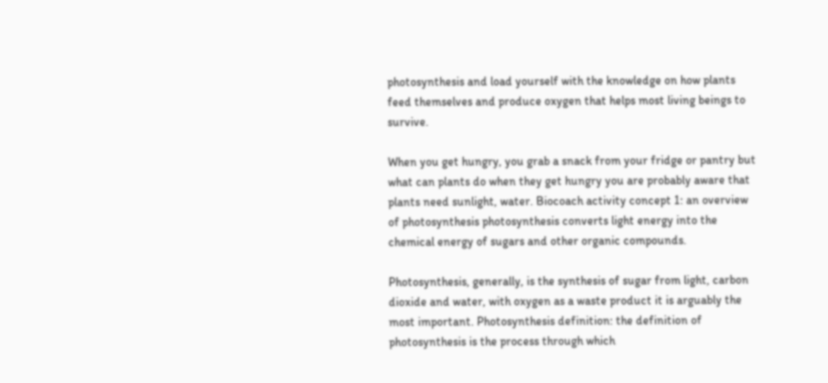photosynthesis and load yourself with the knowledge on how plants feed themselves and produce oxygen that helps most living beings to survive.

When you get hungry, you grab a snack from your fridge or pantry but what can plants do when they get hungry you are probably aware that plants need sunlight, water. Biocoach activity concept 1: an overview of photosynthesis photosynthesis converts light energy into the chemical energy of sugars and other organic compounds.

Photosynthesis, generally, is the synthesis of sugar from light, carbon dioxide and water, with oxygen as a waste product it is arguably the most important. Photosynthesis definition: the definition of photosynthesis is the process through which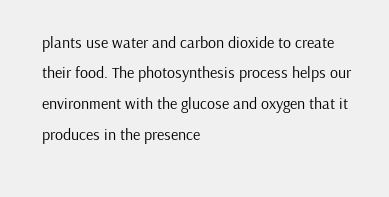plants use water and carbon dioxide to create their food. The photosynthesis process helps our environment with the glucose and oxygen that it produces in the presence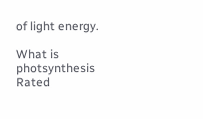of light energy.

What is photsynthesis
Rated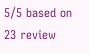5/5 based on 23 review